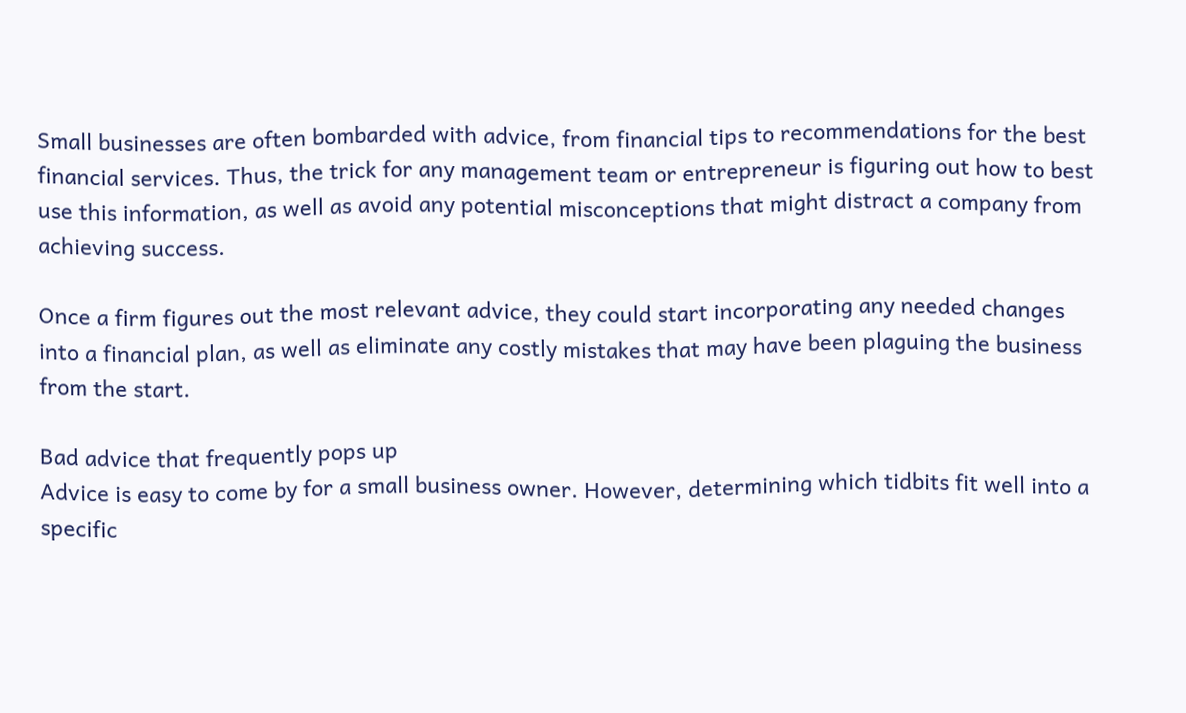Small businesses are often bombarded with advice, from financial tips to recommendations for the best financial services. Thus, the trick for any management team or entrepreneur is figuring out how to best use this information, as well as avoid any potential misconceptions that might distract a company from achieving success.

Once a firm figures out the most relevant advice, they could start incorporating any needed changes into a financial plan, as well as eliminate any costly mistakes that may have been plaguing the business from the start.

Bad advice that frequently pops up
Advice is easy to come by for a small business owner. However, determining which tidbits fit well into a specific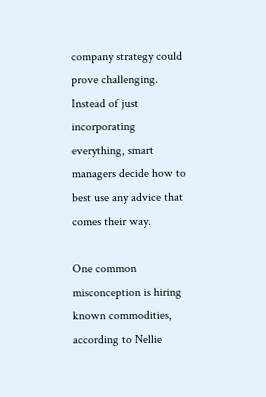company strategy could prove challenging. Instead of just incorporating everything, smart managers decide how to best use any advice that comes their way.

One common misconception is hiring known commodities, according to Nellie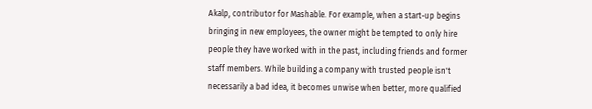Akalp, contributor for Mashable. For example, when a start-up begins bringing in new employees, the owner might be tempted to only hire people they have worked with in the past, including friends and former staff members. While building a company with trusted people isn't necessarily a bad idea, it becomes unwise when better, more qualified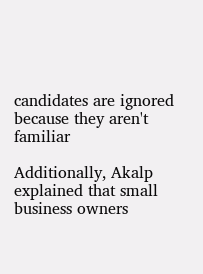candidates are ignored because they aren't familiar

Additionally, Akalp explained that small business owners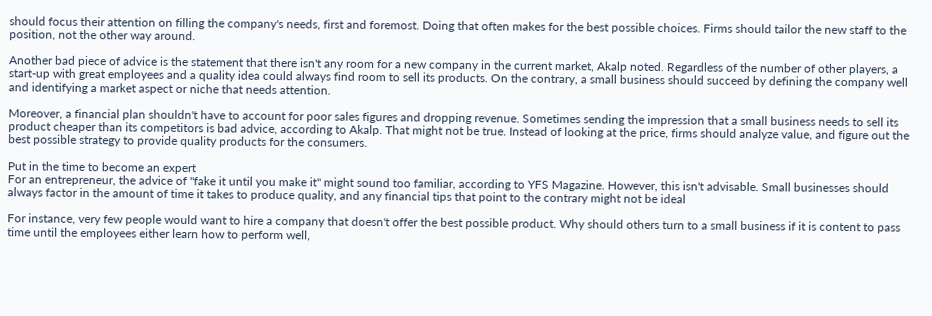should focus their attention on filling the company's needs, first and foremost. Doing that often makes for the best possible choices. Firms should tailor the new staff to the position, not the other way around.

Another bad piece of advice is the statement that there isn't any room for a new company in the current market, Akalp noted. Regardless of the number of other players, a start-up with great employees and a quality idea could always find room to sell its products. On the contrary, a small business should succeed by defining the company well and identifying a market aspect or niche that needs attention.

Moreover, a financial plan shouldn't have to account for poor sales figures and dropping revenue. Sometimes sending the impression that a small business needs to sell its product cheaper than its competitors is bad advice, according to Akalp. That might not be true. Instead of looking at the price, firms should analyze value, and figure out the best possible strategy to provide quality products for the consumers.

Put in the time to become an expert
For an entrepreneur, the advice of "fake it until you make it" might sound too familiar, according to YFS Magazine. However, this isn't advisable. Small businesses should always factor in the amount of time it takes to produce quality, and any financial tips that point to the contrary might not be ideal

For instance, very few people would want to hire a company that doesn't offer the best possible product. Why should others turn to a small business if it is content to pass time until the employees either learn how to perform well,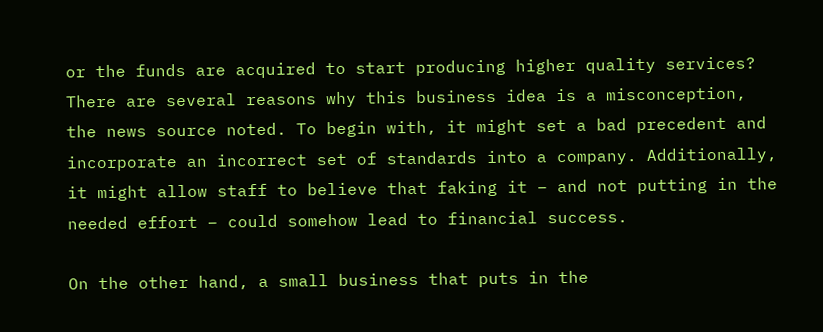or the funds are acquired to start producing higher quality services? There are several reasons why this business idea is a misconception, the news source noted. To begin with, it might set a bad precedent and incorporate an incorrect set of standards into a company. Additionally, it might allow staff to believe that faking it – and not putting in the needed effort – could somehow lead to financial success.

On the other hand, a small business that puts in the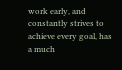work early, and constantly strives to achieve every goal, has a much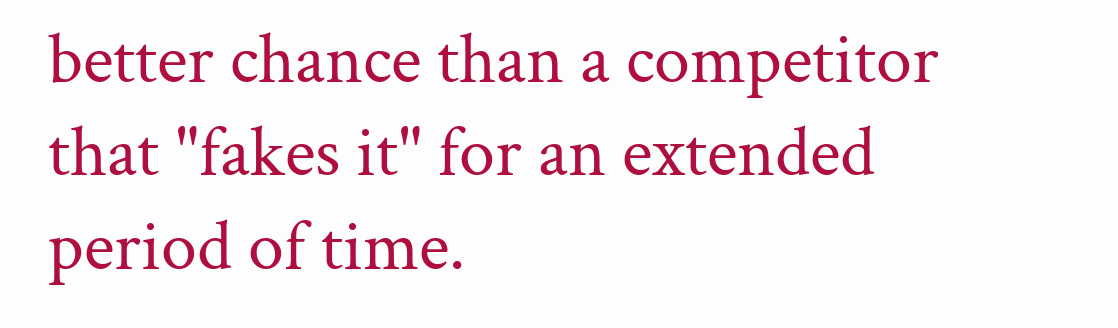better chance than a competitor that "fakes it" for an extended period of time.